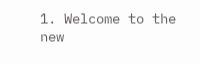1. Welcome to the new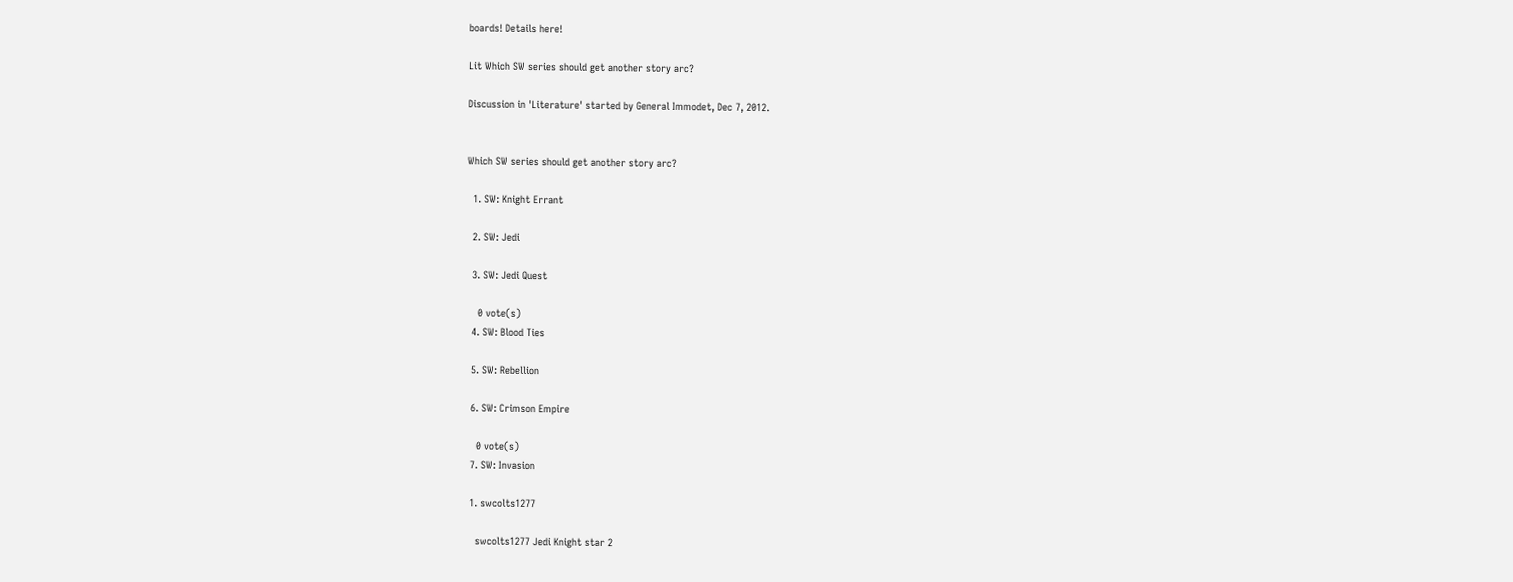boards! Details here!

Lit Which SW series should get another story arc?

Discussion in 'Literature' started by General Immodet, Dec 7, 2012.


Which SW series should get another story arc?

  1. SW: Knight Errant

  2. SW: Jedi

  3. SW: Jedi Quest

    0 vote(s)
  4. SW: Blood Ties

  5. SW: Rebellion

  6. SW: Crimson Empire

    0 vote(s)
  7. SW: Invasion

  1. swcolts1277

    swcolts1277 Jedi Knight star 2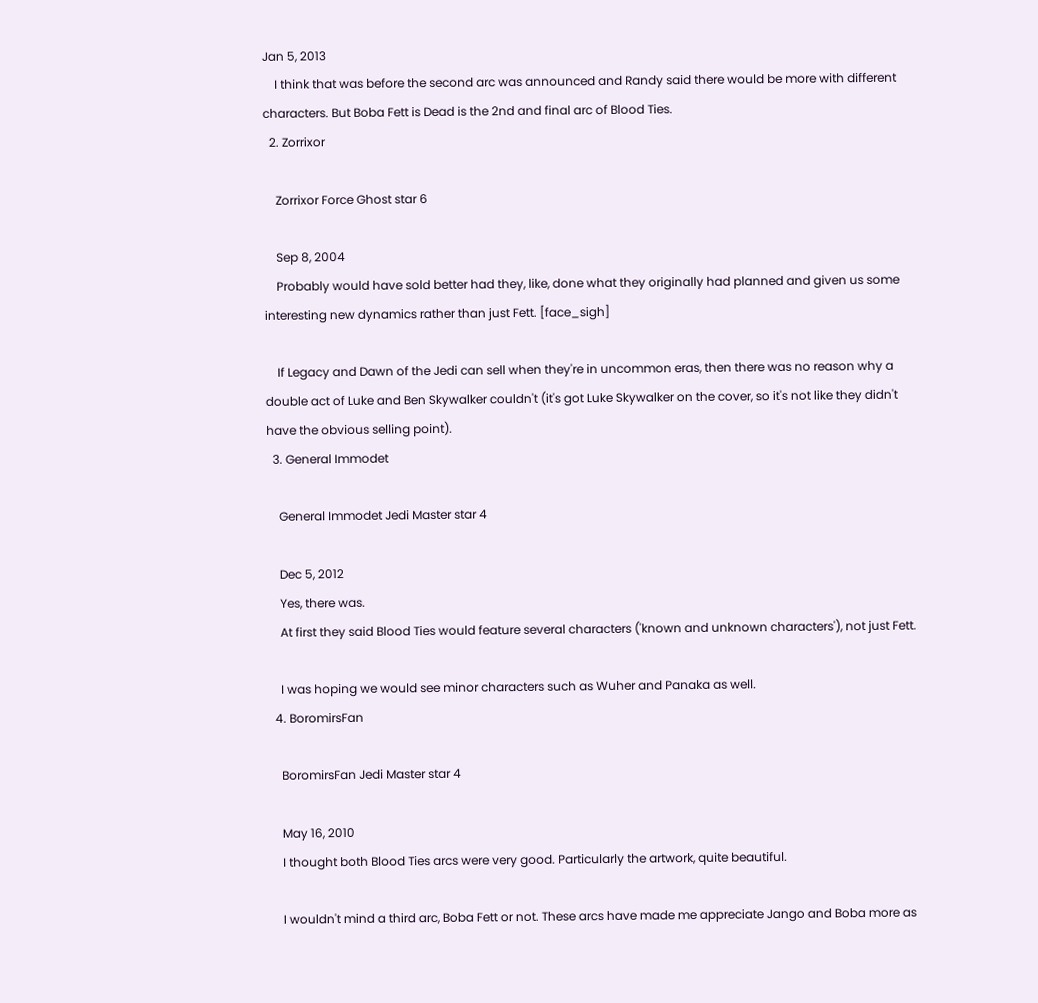Jan 5, 2013
    I think that was before the second arc was announced and Randy said there would be more with different characters. But Boba Fett is Dead is the 2nd and final arc of Blood Ties.
  2. Zorrixor

    Zorrixor Force Ghost star 6

    Sep 8, 2004
    Probably would have sold better had they, like, done what they originally had planned and given us some interesting new dynamics rather than just Fett. [face_sigh]

    If Legacy and Dawn of the Jedi can sell when they're in uncommon eras, then there was no reason why a double act of Luke and Ben Skywalker couldn't (it's got Luke Skywalker on the cover, so it's not like they didn't have the obvious selling point).
  3. General Immodet

    General Immodet Jedi Master star 4

    Dec 5, 2012
    Yes, there was.
    At first they said Blood Ties would feature several characters ('known and unknown characters'), not just Fett.

    I was hoping we would see minor characters such as Wuher and Panaka as well.
  4. BoromirsFan

    BoromirsFan Jedi Master star 4

    May 16, 2010
    I thought both Blood Ties arcs were very good. Particularly the artwork, quite beautiful.

    I wouldn't mind a third arc, Boba Fett or not. These arcs have made me appreciate Jango and Boba more as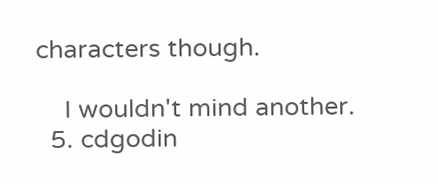characters though.

    I wouldn't mind another.
  5. cdgodin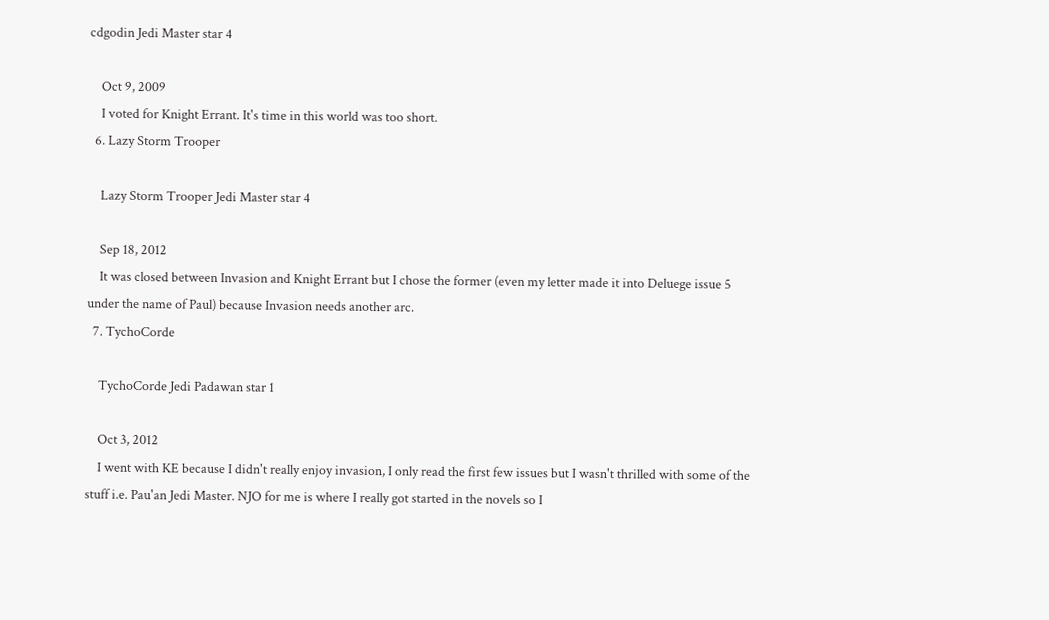cdgodin Jedi Master star 4

    Oct 9, 2009
    I voted for Knight Errant. It's time in this world was too short.
  6. Lazy Storm Trooper

    Lazy Storm Trooper Jedi Master star 4

    Sep 18, 2012
    It was closed between Invasion and Knight Errant but I chose the former (even my letter made it into Deluege issue 5 under the name of Paul) because Invasion needs another arc.
  7. TychoCorde

    TychoCorde Jedi Padawan star 1

    Oct 3, 2012
    I went with KE because I didn't really enjoy invasion, I only read the first few issues but I wasn't thrilled with some of the stuff i.e. Pau'an Jedi Master. NJO for me is where I really got started in the novels so I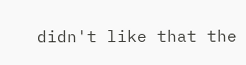didn't like that the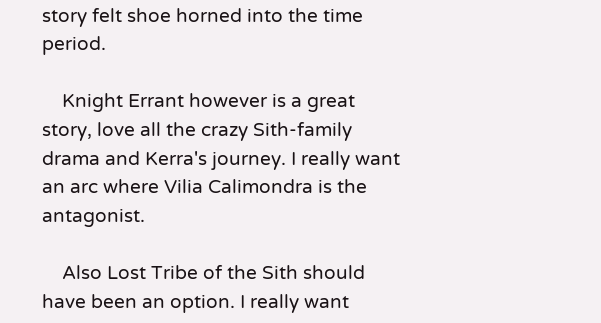story felt shoe horned into the time period.

    Knight Errant however is a great story, love all the crazy Sith-family drama and Kerra's journey. I really want an arc where Vilia Calimondra is the antagonist.

    Also Lost Tribe of the Sith should have been an option. I really want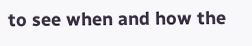to see when and how the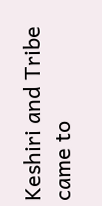Keshiri and Tribe came to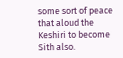some sort of peace that aloud the Keshiri to become Sith also.